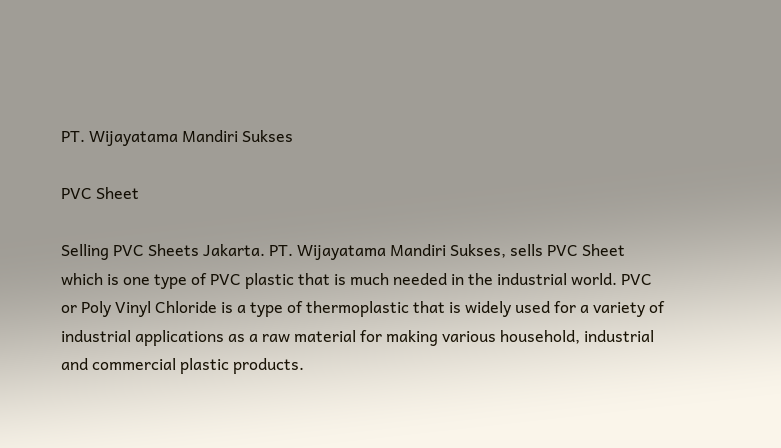PT. Wijayatama Mandiri Sukses

PVC Sheet

Selling PVC Sheets Jakarta. PT. Wijayatama Mandiri Sukses, sells PVC Sheet which is one type of PVC plastic that is much needed in the industrial world. PVC or Poly Vinyl Chloride is a type of thermoplastic that is widely used for a variety of industrial applications as a raw material for making various household, industrial and commercial plastic products.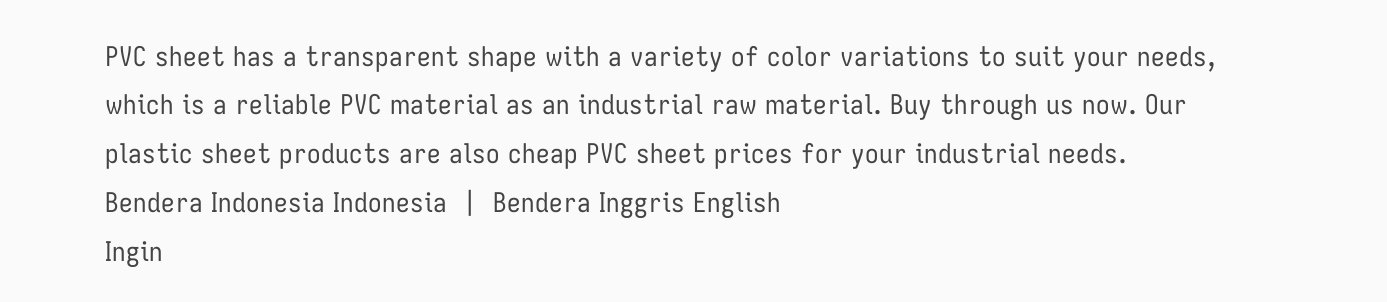PVC sheet has a transparent shape with a variety of color variations to suit your needs, which is a reliable PVC material as an industrial raw material. Buy through us now. Our plastic sheet products are also cheap PVC sheet prices for your industrial needs.
Bendera Indonesia Indonesia  |  Bendera Inggris English
Ingin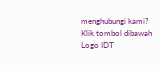menghubungi kami?
Klik tombol dibawah
Logo IDT